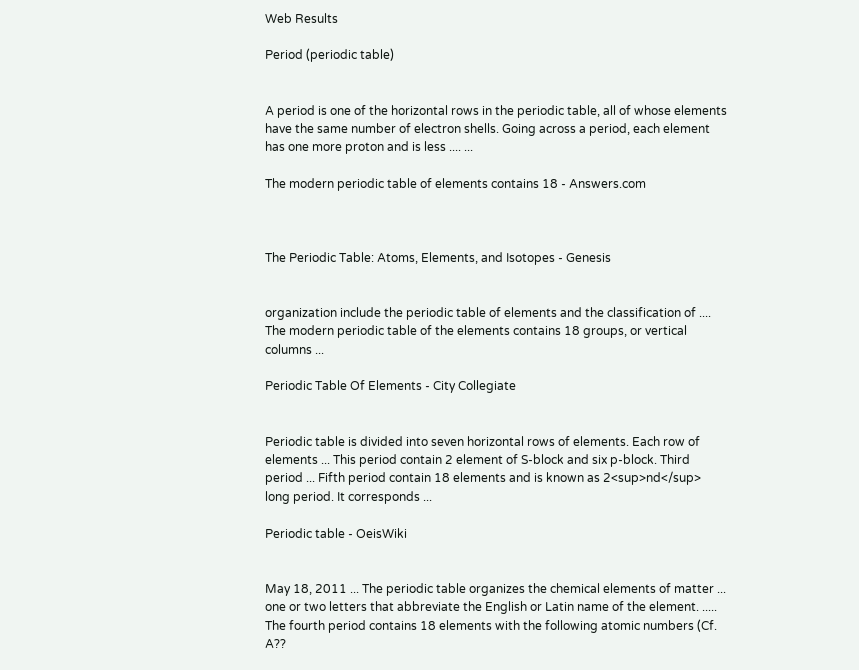Web Results

Period (periodic table)


A period is one of the horizontal rows in the periodic table, all of whose elements have the same number of electron shells. Going across a period, each element has one more proton and is less .... ...

The modern periodic table of elements contains 18 - Answers.com



The Periodic Table: Atoms, Elements, and Isotopes - Genesis


organization include the periodic table of elements and the classification of .... The modern periodic table of the elements contains 18 groups, or vertical columns ...

Periodic Table Of Elements - City Collegiate


Periodic table is divided into seven horizontal rows of elements. Each row of elements ... This period contain 2 element of S-block and six p-block. Third period ... Fifth period contain 18 elements and is known as 2<sup>nd</sup> long period. It corresponds ...

Periodic table - OeisWiki


May 18, 2011 ... The periodic table organizes the chemical elements of matter ... one or two letters that abbreviate the English or Latin name of the element. ..... The fourth period contains 18 elements with the following atomic numbers (Cf. A??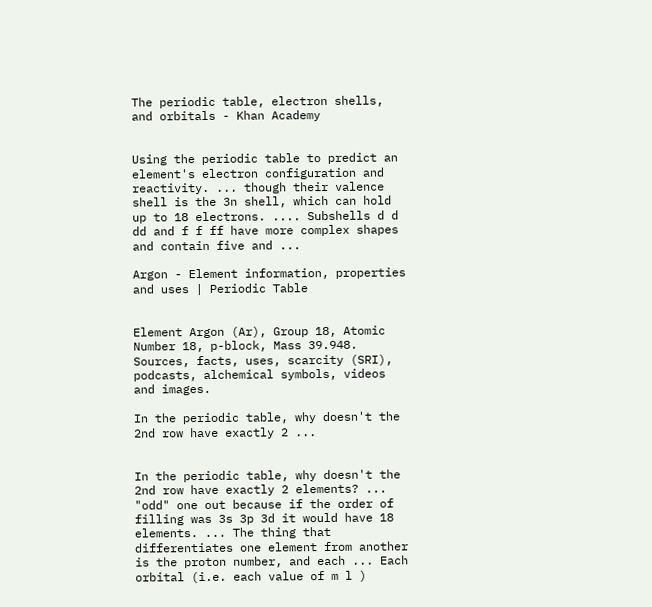The periodic table, electron shells, and orbitals - Khan Academy


Using the periodic table to predict an element's electron configuration and reactivity. ... though their valence shell is the 3n shell, which can hold up to 18 electrons. .... Subshells d d dd and f f ff have more complex shapes and contain five and ...

Argon - Element information, properties and uses | Periodic Table


Element Argon (Ar), Group 18, Atomic Number 18, p-block, Mass 39.948. Sources, facts, uses, scarcity (SRI), podcasts, alchemical symbols, videos and images.

In the periodic table, why doesn't the 2nd row have exactly 2 ...


In the periodic table, why doesn't the 2nd row have exactly 2 elements? ... "odd" one out because if the order of filling was 3s 3p 3d it would have 18 elements. ... The thing that differentiates one element from another is the proton number, and each ... Each orbital (i.e. each value of m l )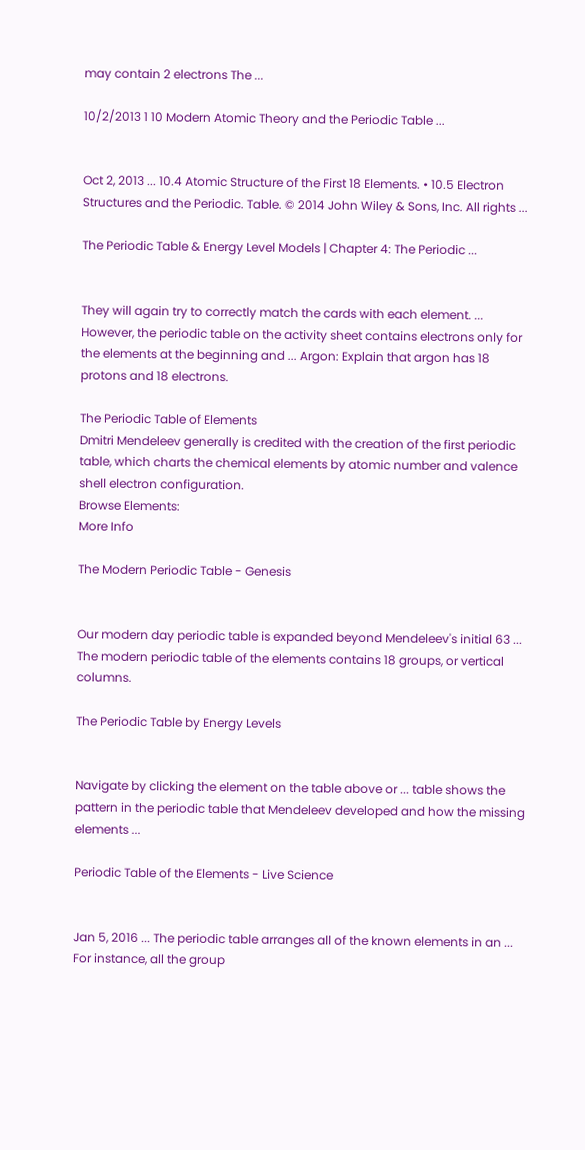may contain 2 electrons The ...

10/2/2013 1 10 Modern Atomic Theory and the Periodic Table ...


Oct 2, 2013 ... 10.4 Atomic Structure of the First 18 Elements. • 10.5 Electron Structures and the Periodic. Table. © 2014 John Wiley & Sons, Inc. All rights ...

The Periodic Table & Energy Level Models | Chapter 4: The Periodic ...


They will again try to correctly match the cards with each element. ... However, the periodic table on the activity sheet contains electrons only for the elements at the beginning and ... Argon: Explain that argon has 18 protons and 18 electrons.

The Periodic Table of Elements
Dmitri Mendeleev generally is credited with the creation of the first periodic table, which charts the chemical elements by atomic number and valence shell electron configuration.
Browse Elements:
More Info

The Modern Periodic Table - Genesis


Our modern day periodic table is expanded beyond Mendeleev's initial 63 ... The modern periodic table of the elements contains 18 groups, or vertical columns.

The Periodic Table by Energy Levels


Navigate by clicking the element on the table above or ... table shows the pattern in the periodic table that Mendeleev developed and how the missing elements ...

Periodic Table of the Elements - Live Science


Jan 5, 2016 ... The periodic table arranges all of the known elements in an ... For instance, all the group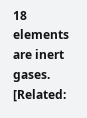18 elements are inert gases. [Related: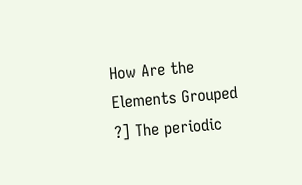How Are the Elements Grouped ?] The periodic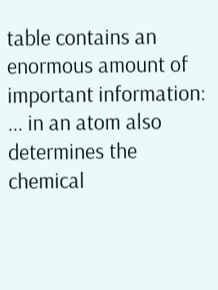table contains an enormous amount of important information: ... in an atom also determines the chemical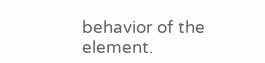behavior of the element.